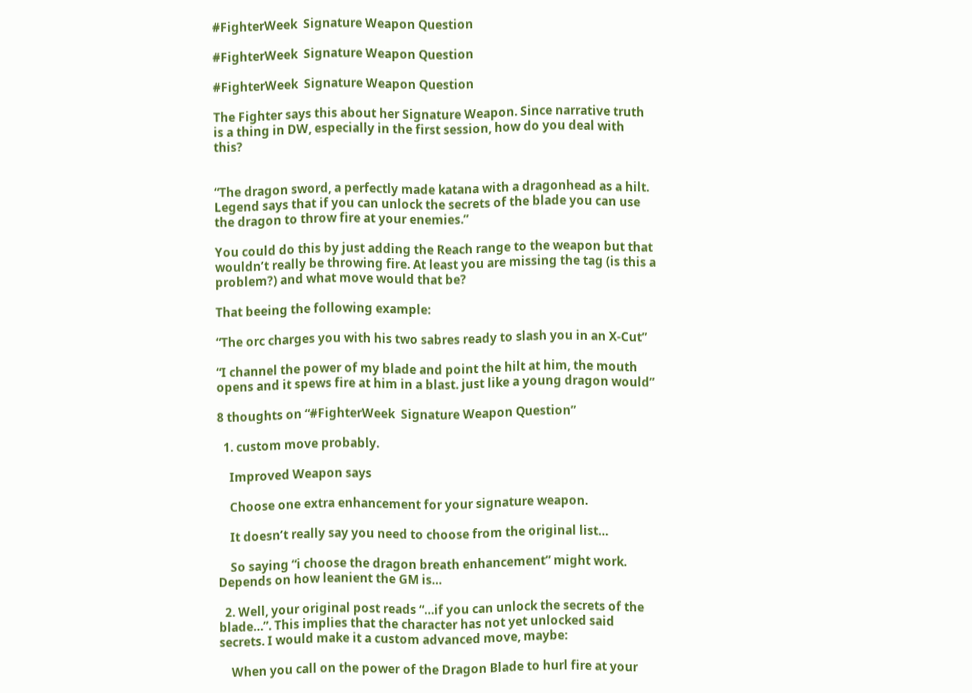#FighterWeek  Signature Weapon Question

#FighterWeek  Signature Weapon Question

#FighterWeek  Signature Weapon Question

The Fighter says this about her Signature Weapon. Since narrative truth is a thing in DW, especially in the first session, how do you deal with this?


“The dragon sword, a perfectly made katana with a dragonhead as a hilt. Legend says that if you can unlock the secrets of the blade you can use the dragon to throw fire at your enemies.”

You could do this by just adding the Reach range to the weapon but that wouldn’t really be throwing fire. At least you are missing the tag (is this a problem?) and what move would that be?

That beeing the following example:

“The orc charges you with his two sabres ready to slash you in an X-Cut”

“I channel the power of my blade and point the hilt at him, the mouth opens and it spews fire at him in a blast. just like a young dragon would”

8 thoughts on “#FighterWeek  Signature Weapon Question”

  1. custom move probably.

    Improved Weapon says

    Choose one extra enhancement for your signature weapon.

    It doesn’t really say you need to choose from the original list…

    So saying “i choose the dragon breath enhancement” might work. Depends on how leanient the GM is…

  2. Well, your original post reads “…if you can unlock the secrets of the blade…”. This implies that the character has not yet unlocked said secrets. I would make it a custom advanced move, maybe:

    When you call on the power of the Dragon Blade to hurl fire at your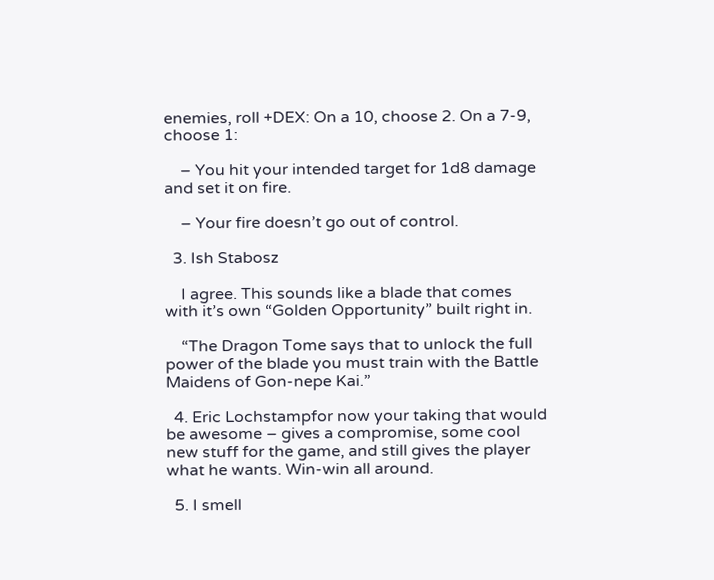enemies, roll +DEX: On a 10, choose 2. On a 7-9, choose 1:

    – You hit your intended target for 1d8 damage and set it on fire.

    – Your fire doesn’t go out of control.

  3. Ish Stabosz

    I agree. This sounds like a blade that comes with it’s own “Golden Opportunity” built right in.

    “The Dragon Tome says that to unlock the full power of the blade you must train with the Battle Maidens of Gon-nepe Kai.”

  4. Eric Lochstampfor now your taking that would be awesome – gives a compromise, some cool new stuff for the game, and still gives the player what he wants. Win-win all around.

  5. I smell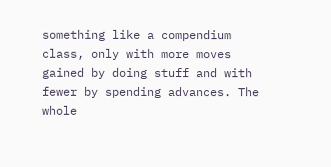something like a compendium class, only with more moves gained by doing stuff and with fewer by spending advances. The whole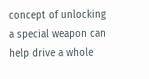concept of unlocking a special weapon can help drive a whole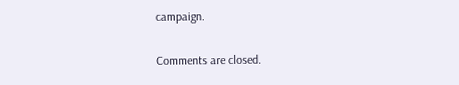campaign.

Comments are closed.